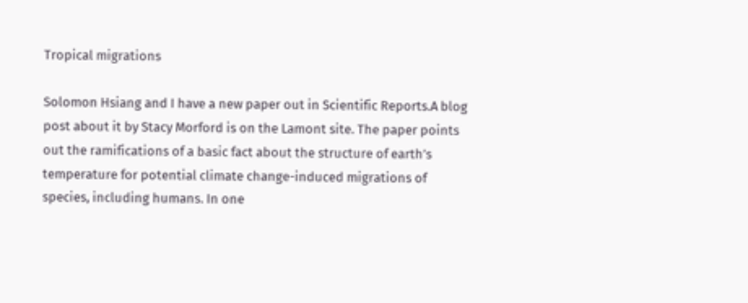Tropical migrations

Solomon Hsiang and I have a new paper out in Scientific Reports.A blog post about it by Stacy Morford is on the Lamont site. The paper points out the ramifications of a basic fact about the structure of earth’s temperature for potential climate change-induced migrations of species, including humans. In one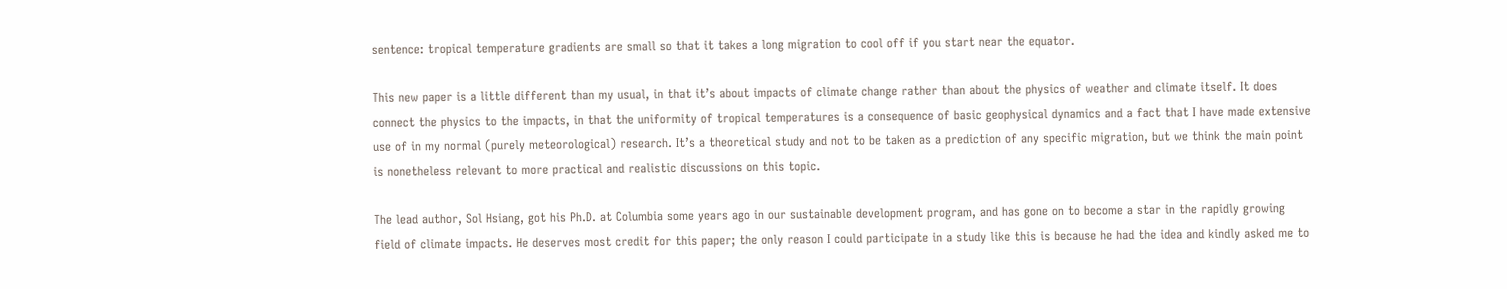sentence: tropical temperature gradients are small so that it takes a long migration to cool off if you start near the equator.

This new paper is a little different than my usual, in that it’s about impacts of climate change rather than about the physics of weather and climate itself. It does connect the physics to the impacts, in that the uniformity of tropical temperatures is a consequence of basic geophysical dynamics and a fact that I have made extensive use of in my normal (purely meteorological) research. It’s a theoretical study and not to be taken as a prediction of any specific migration, but we think the main point is nonetheless relevant to more practical and realistic discussions on this topic.

The lead author, Sol Hsiang, got his Ph.D. at Columbia some years ago in our sustainable development program, and has gone on to become a star in the rapidly growing field of climate impacts. He deserves most credit for this paper; the only reason I could participate in a study like this is because he had the idea and kindly asked me to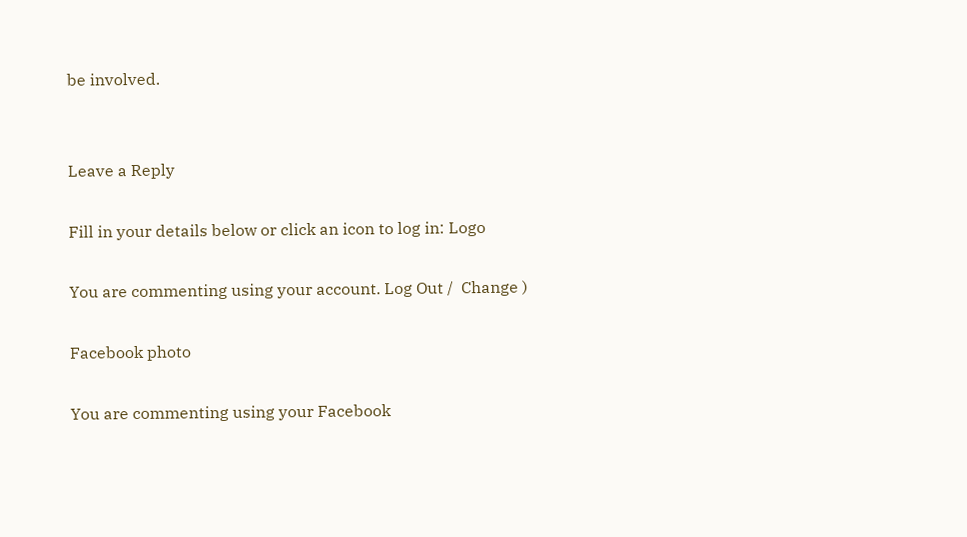be involved.


Leave a Reply

Fill in your details below or click an icon to log in: Logo

You are commenting using your account. Log Out /  Change )

Facebook photo

You are commenting using your Facebook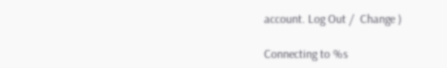account. Log Out /  Change )

Connecting to %s